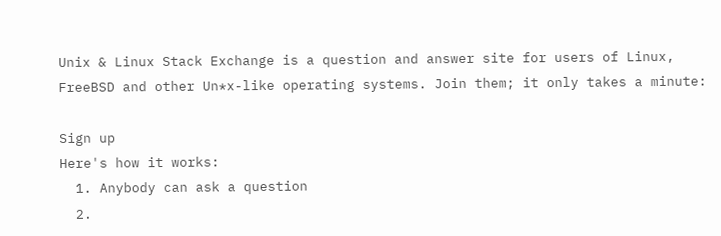Unix & Linux Stack Exchange is a question and answer site for users of Linux, FreeBSD and other Un*x-like operating systems. Join them; it only takes a minute:

Sign up
Here's how it works:
  1. Anybody can ask a question
  2.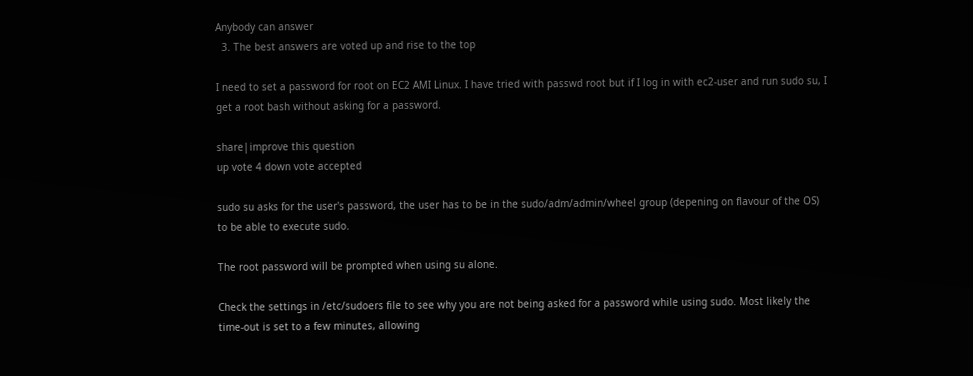Anybody can answer
  3. The best answers are voted up and rise to the top

I need to set a password for root on EC2 AMI Linux. I have tried with passwd root but if I log in with ec2-user and run sudo su, I get a root bash without asking for a password.

share|improve this question
up vote 4 down vote accepted

sudo su asks for the user's password, the user has to be in the sudo/adm/admin/wheel group (depening on flavour of the OS) to be able to execute sudo.

The root password will be prompted when using su alone.

Check the settings in /etc/sudoers file to see why you are not being asked for a password while using sudo. Most likely the time-out is set to a few minutes, allowing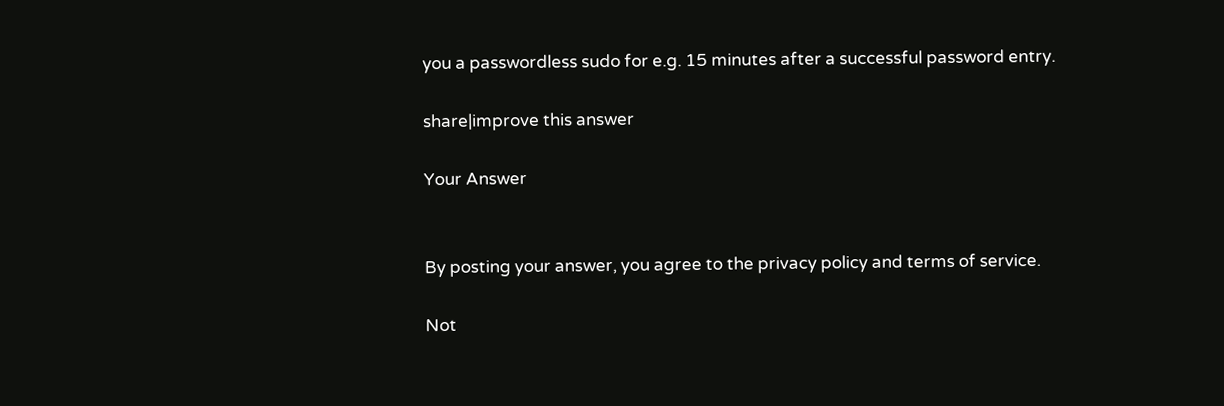you a passwordless sudo for e.g. 15 minutes after a successful password entry.

share|improve this answer

Your Answer


By posting your answer, you agree to the privacy policy and terms of service.

Not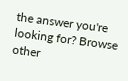the answer you're looking for? Browse other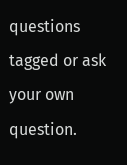questions tagged or ask your own question.